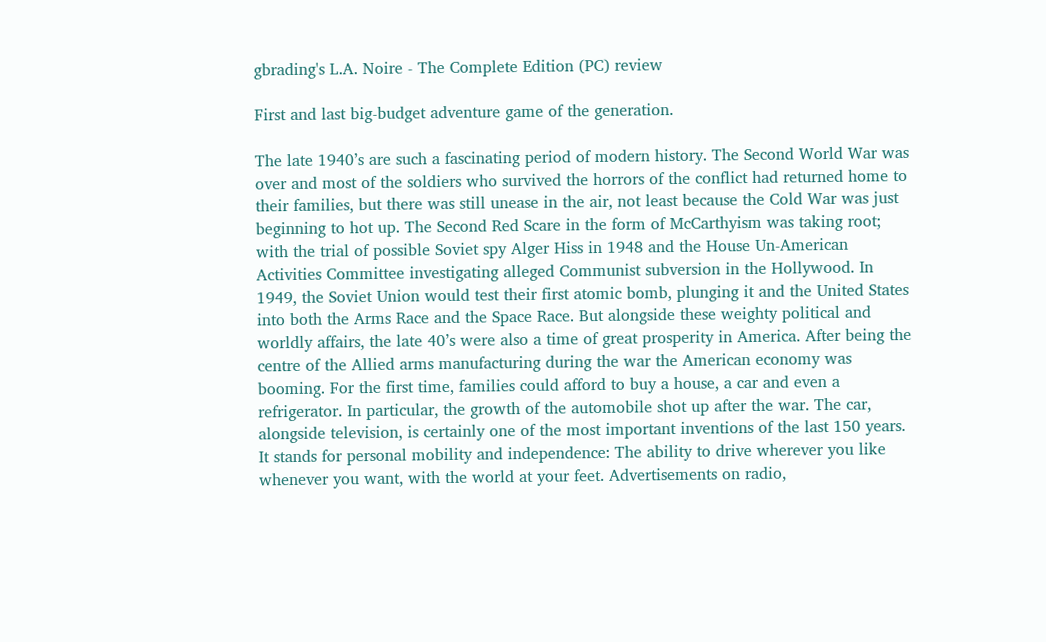gbrading's L.A. Noire - The Complete Edition (PC) review

First and last big-budget adventure game of the generation.

The late 1940’s are such a fascinating period of modern history. The Second World War was over and most of the soldiers who survived the horrors of the conflict had returned home to their families, but there was still unease in the air, not least because the Cold War was just beginning to hot up. The Second Red Scare in the form of McCarthyism was taking root; with the trial of possible Soviet spy Alger Hiss in 1948 and the House Un-American Activities Committee investigating alleged Communist subversion in the Hollywood. In 1949, the Soviet Union would test their first atomic bomb, plunging it and the United States into both the Arms Race and the Space Race. But alongside these weighty political and worldly affairs, the late 40’s were also a time of great prosperity in America. After being the centre of the Allied arms manufacturing during the war the American economy was booming. For the first time, families could afford to buy a house, a car and even a refrigerator. In particular, the growth of the automobile shot up after the war. The car, alongside television, is certainly one of the most important inventions of the last 150 years. It stands for personal mobility and independence: The ability to drive wherever you like whenever you want, with the world at your feet. Advertisements on radio,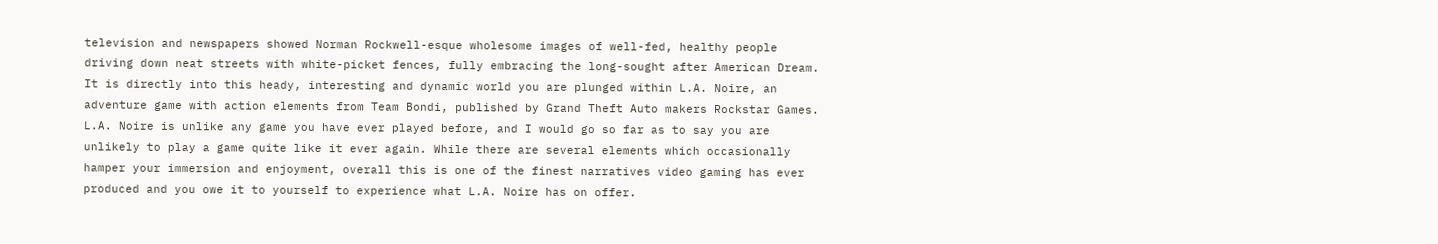television and newspapers showed Norman Rockwell-esque wholesome images of well-fed, healthy people driving down neat streets with white-picket fences, fully embracing the long-sought after American Dream. It is directly into this heady, interesting and dynamic world you are plunged within L.A. Noire, an adventure game with action elements from Team Bondi, published by Grand Theft Auto makers Rockstar Games. L.A. Noire is unlike any game you have ever played before, and I would go so far as to say you are unlikely to play a game quite like it ever again. While there are several elements which occasionally hamper your immersion and enjoyment, overall this is one of the finest narratives video gaming has ever produced and you owe it to yourself to experience what L.A. Noire has on offer.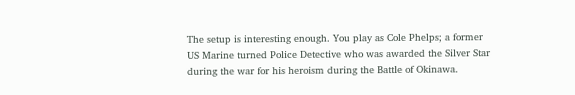The setup is interesting enough. You play as Cole Phelps; a former US Marine turned Police Detective who was awarded the Silver Star during the war for his heroism during the Battle of Okinawa.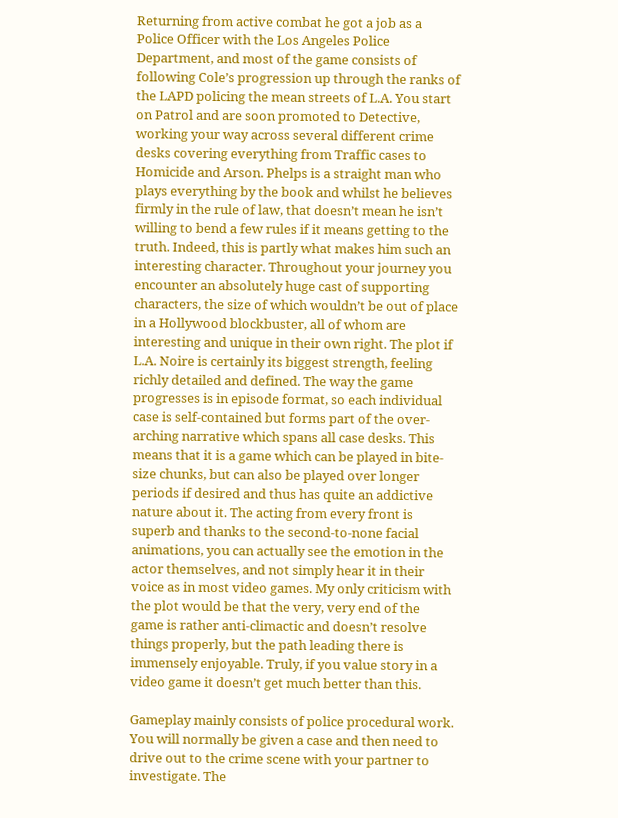Returning from active combat he got a job as a Police Officer with the Los Angeles Police Department, and most of the game consists of following Cole’s progression up through the ranks of the LAPD policing the mean streets of L.A. You start on Patrol and are soon promoted to Detective, working your way across several different crime desks covering everything from Traffic cases to Homicide and Arson. Phelps is a straight man who plays everything by the book and whilst he believes firmly in the rule of law, that doesn’t mean he isn’t willing to bend a few rules if it means getting to the truth. Indeed, this is partly what makes him such an interesting character. Throughout your journey you encounter an absolutely huge cast of supporting characters, the size of which wouldn’t be out of place in a Hollywood blockbuster, all of whom are interesting and unique in their own right. The plot if L.A. Noire is certainly its biggest strength, feeling richly detailed and defined. The way the game progresses is in episode format, so each individual case is self-contained but forms part of the over-arching narrative which spans all case desks. This means that it is a game which can be played in bite-size chunks, but can also be played over longer periods if desired and thus has quite an addictive nature about it. The acting from every front is superb and thanks to the second-to-none facial animations, you can actually see the emotion in the actor themselves, and not simply hear it in their voice as in most video games. My only criticism with the plot would be that the very, very end of the game is rather anti-climactic and doesn’t resolve things properly, but the path leading there is immensely enjoyable. Truly, if you value story in a video game it doesn’t get much better than this.

Gameplay mainly consists of police procedural work. You will normally be given a case and then need to drive out to the crime scene with your partner to investigate. The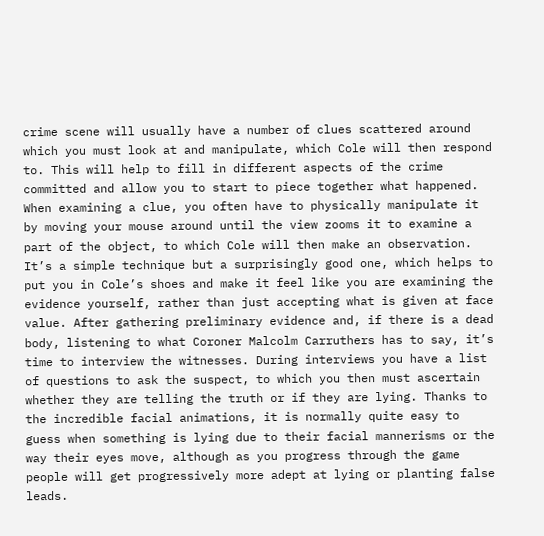crime scene will usually have a number of clues scattered around which you must look at and manipulate, which Cole will then respond to. This will help to fill in different aspects of the crime committed and allow you to start to piece together what happened. When examining a clue, you often have to physically manipulate it by moving your mouse around until the view zooms it to examine a part of the object, to which Cole will then make an observation. It’s a simple technique but a surprisingly good one, which helps to put you in Cole’s shoes and make it feel like you are examining the evidence yourself, rather than just accepting what is given at face value. After gathering preliminary evidence and, if there is a dead body, listening to what Coroner Malcolm Carruthers has to say, it’s time to interview the witnesses. During interviews you have a list of questions to ask the suspect, to which you then must ascertain whether they are telling the truth or if they are lying. Thanks to the incredible facial animations, it is normally quite easy to guess when something is lying due to their facial mannerisms or the way their eyes move, although as you progress through the game people will get progressively more adept at lying or planting false leads.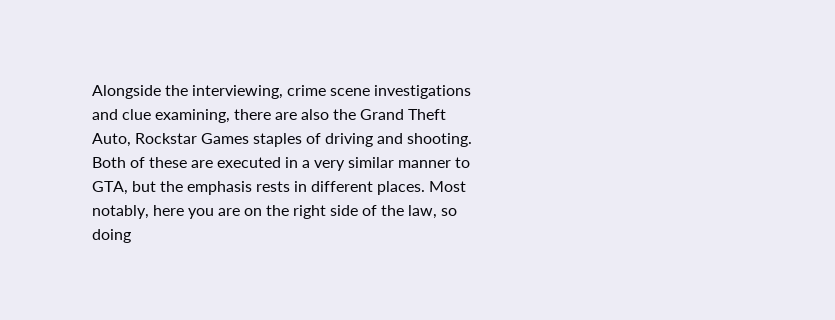Alongside the interviewing, crime scene investigations and clue examining, there are also the Grand Theft Auto, Rockstar Games staples of driving and shooting. Both of these are executed in a very similar manner to GTA, but the emphasis rests in different places. Most notably, here you are on the right side of the law, so doing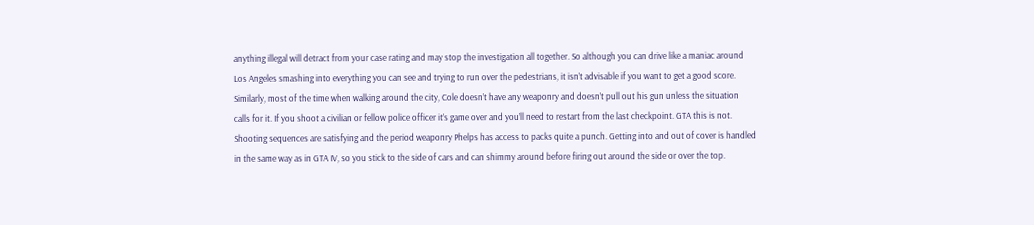anything illegal will detract from your case rating and may stop the investigation all together. So although you can drive like a maniac around Los Angeles smashing into everything you can see and trying to run over the pedestrians, it isn’t advisable if you want to get a good score. Similarly, most of the time when walking around the city, Cole doesn’t have any weaponry and doesn’t pull out his gun unless the situation calls for it. If you shoot a civilian or fellow police officer it’s game over and you’ll need to restart from the last checkpoint. GTA this is not. Shooting sequences are satisfying and the period weaponry Phelps has access to packs quite a punch. Getting into and out of cover is handled in the same way as in GTA IV, so you stick to the side of cars and can shimmy around before firing out around the side or over the top.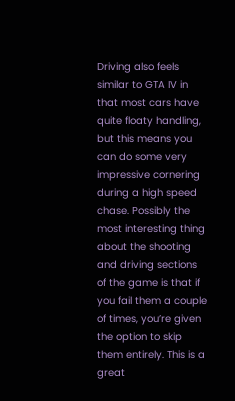Driving also feels similar to GTA IV in that most cars have quite floaty handling, but this means you can do some very impressive cornering during a high speed chase. Possibly the most interesting thing about the shooting and driving sections of the game is that if you fail them a couple of times, you’re given the option to skip them entirely. This is a great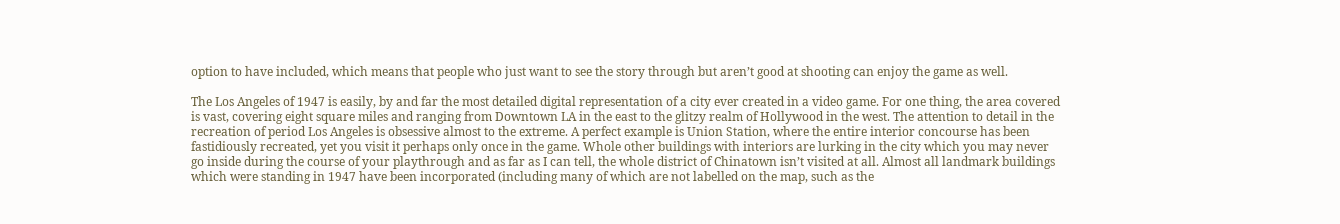option to have included, which means that people who just want to see the story through but aren’t good at shooting can enjoy the game as well.

The Los Angeles of 1947 is easily, by and far the most detailed digital representation of a city ever created in a video game. For one thing, the area covered is vast, covering eight square miles and ranging from Downtown LA in the east to the glitzy realm of Hollywood in the west. The attention to detail in the recreation of period Los Angeles is obsessive almost to the extreme. A perfect example is Union Station, where the entire interior concourse has been fastidiously recreated, yet you visit it perhaps only once in the game. Whole other buildings with interiors are lurking in the city which you may never go inside during the course of your playthrough and as far as I can tell, the whole district of Chinatown isn’t visited at all. Almost all landmark buildings which were standing in 1947 have been incorporated (including many of which are not labelled on the map, such as the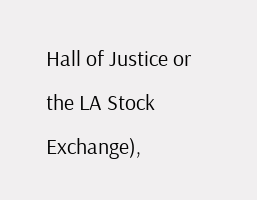Hall of Justice or the LA Stock Exchange),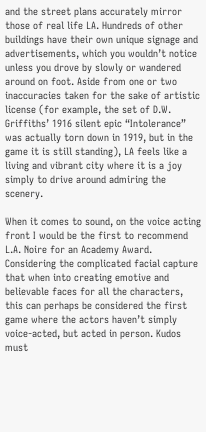and the street plans accurately mirror those of real life LA. Hundreds of other buildings have their own unique signage and advertisements, which you wouldn’t notice unless you drove by slowly or wandered around on foot. Aside from one or two inaccuracies taken for the sake of artistic license (for example, the set of D.W. Griffiths’ 1916 silent epic “Intolerance” was actually torn down in 1919, but in the game it is still standing), LA feels like a living and vibrant city where it is a joy simply to drive around admiring the scenery.

When it comes to sound, on the voice acting front I would be the first to recommend L.A. Noire for an Academy Award. Considering the complicated facial capture that when into creating emotive and believable faces for all the characters, this can perhaps be considered the first game where the actors haven’t simply voice-acted, but acted in person. Kudos must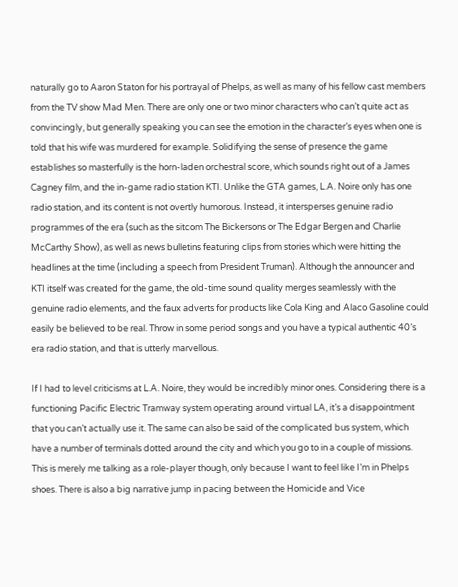naturally go to Aaron Staton for his portrayal of Phelps, as well as many of his fellow cast members from the TV show Mad Men. There are only one or two minor characters who can’t quite act as convincingly, but generally speaking you can see the emotion in the character’s eyes when one is told that his wife was murdered for example. Solidifying the sense of presence the game establishes so masterfully is the horn-laden orchestral score, which sounds right out of a James Cagney film, and the in-game radio station KTI. Unlike the GTA games, L.A. Noire only has one radio station, and its content is not overtly humorous. Instead, it intersperses genuine radio programmes of the era (such as the sitcom The Bickersons or The Edgar Bergen and Charlie McCarthy Show), as well as news bulletins featuring clips from stories which were hitting the headlines at the time (including a speech from President Truman). Although the announcer and KTI itself was created for the game, the old-time sound quality merges seamlessly with the genuine radio elements, and the faux adverts for products like Cola King and Alaco Gasoline could easily be believed to be real. Throw in some period songs and you have a typical authentic 40’s era radio station, and that is utterly marvellous.

If I had to level criticisms at L.A. Noire, they would be incredibly minor ones. Considering there is a functioning Pacific Electric Tramway system operating around virtual LA, it’s a disappointment that you can’t actually use it. The same can also be said of the complicated bus system, which have a number of terminals dotted around the city and which you go to in a couple of missions. This is merely me talking as a role-player though, only because I want to feel like I’m in Phelps shoes. There is also a big narrative jump in pacing between the Homicide and Vice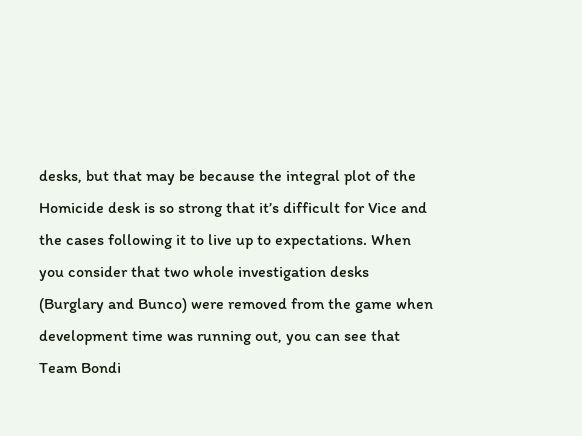desks, but that may be because the integral plot of the Homicide desk is so strong that it’s difficult for Vice and the cases following it to live up to expectations. When you consider that two whole investigation desks (Burglary and Bunco) were removed from the game when development time was running out, you can see that Team Bondi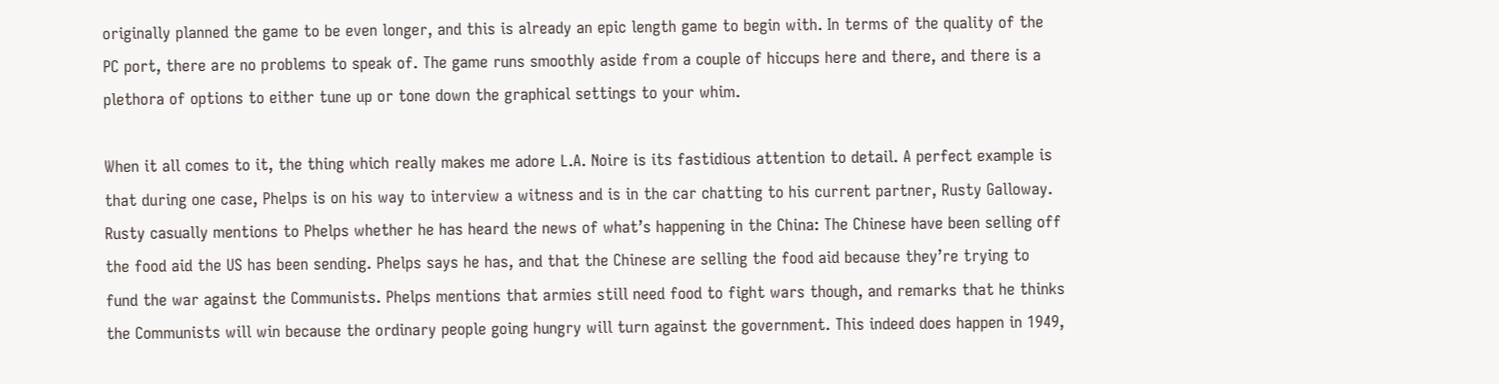originally planned the game to be even longer, and this is already an epic length game to begin with. In terms of the quality of the PC port, there are no problems to speak of. The game runs smoothly aside from a couple of hiccups here and there, and there is a plethora of options to either tune up or tone down the graphical settings to your whim.

When it all comes to it, the thing which really makes me adore L.A. Noire is its fastidious attention to detail. A perfect example is that during one case, Phelps is on his way to interview a witness and is in the car chatting to his current partner, Rusty Galloway. Rusty casually mentions to Phelps whether he has heard the news of what’s happening in the China: The Chinese have been selling off the food aid the US has been sending. Phelps says he has, and that the Chinese are selling the food aid because they’re trying to fund the war against the Communists. Phelps mentions that armies still need food to fight wars though, and remarks that he thinks the Communists will win because the ordinary people going hungry will turn against the government. This indeed does happen in 1949,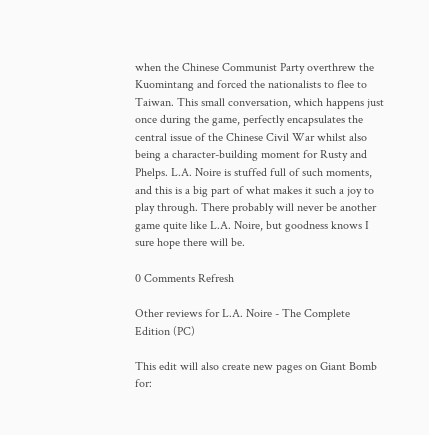when the Chinese Communist Party overthrew the Kuomintang and forced the nationalists to flee to Taiwan. This small conversation, which happens just once during the game, perfectly encapsulates the central issue of the Chinese Civil War whilst also being a character-building moment for Rusty and Phelps. L.A. Noire is stuffed full of such moments, and this is a big part of what makes it such a joy to play through. There probably will never be another game quite like L.A. Noire, but goodness knows I sure hope there will be.

0 Comments Refresh

Other reviews for L.A. Noire - The Complete Edition (PC)

This edit will also create new pages on Giant Bomb for: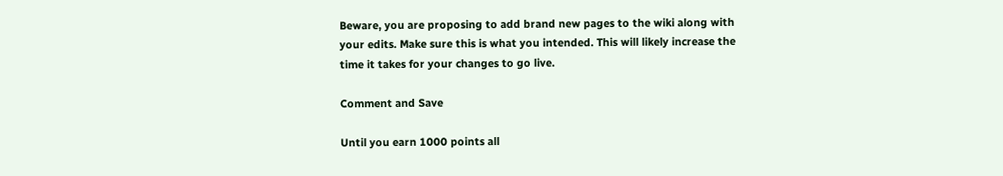Beware, you are proposing to add brand new pages to the wiki along with your edits. Make sure this is what you intended. This will likely increase the time it takes for your changes to go live.

Comment and Save

Until you earn 1000 points all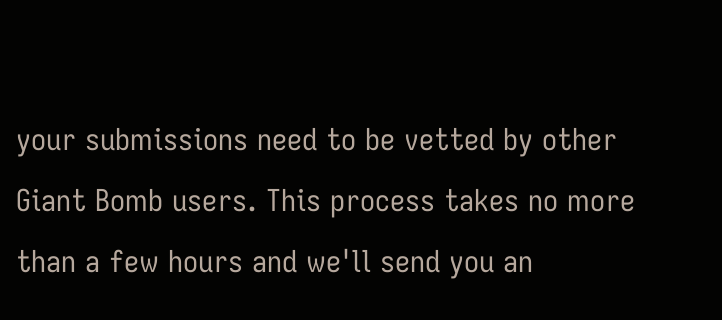your submissions need to be vetted by other Giant Bomb users. This process takes no more than a few hours and we'll send you an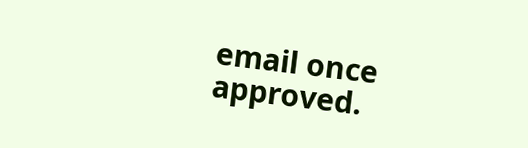email once approved.